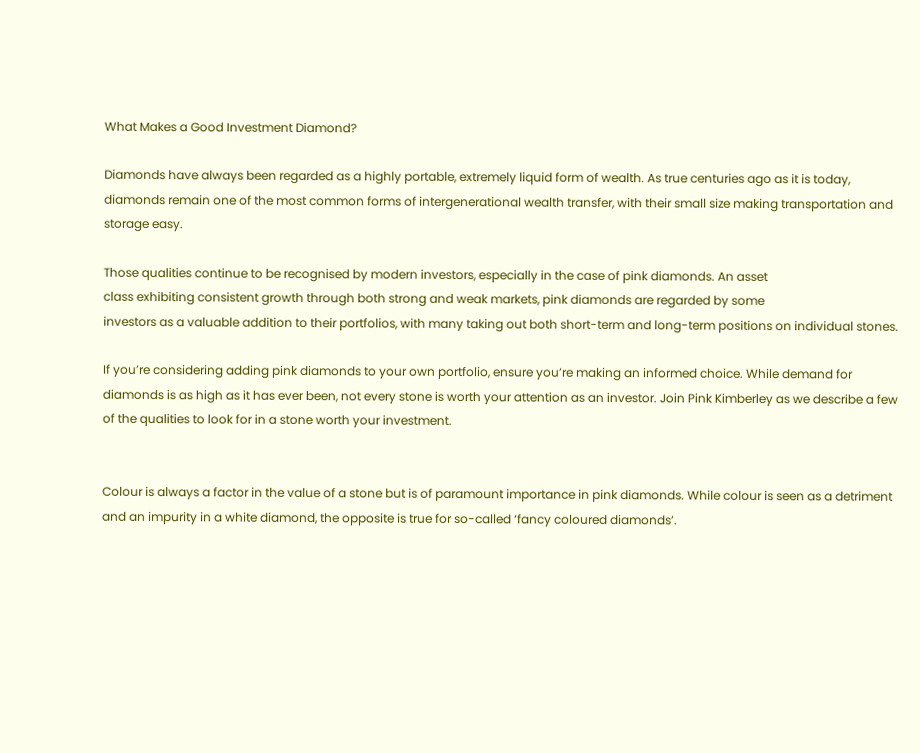What Makes a Good Investment Diamond?

Diamonds have always been regarded as a highly portable, extremely liquid form of wealth. As true centuries ago as it is today, diamonds remain one of the most common forms of intergenerational wealth transfer, with their small size making transportation and storage easy.

Those qualities continue to be recognised by modern investors, especially in the case of pink diamonds. An asset
class exhibiting consistent growth through both strong and weak markets, pink diamonds are regarded by some
investors as a valuable addition to their portfolios, with many taking out both short-term and long-term positions on individual stones.

If you’re considering adding pink diamonds to your own portfolio, ensure you’re making an informed choice. While demand for diamonds is as high as it has ever been, not every stone is worth your attention as an investor. Join Pink Kimberley as we describe a few of the qualities to look for in a stone worth your investment.


Colour is always a factor in the value of a stone but is of paramount importance in pink diamonds. While colour is seen as a detriment and an impurity in a white diamond, the opposite is true for so-called ‘fancy coloured diamonds’.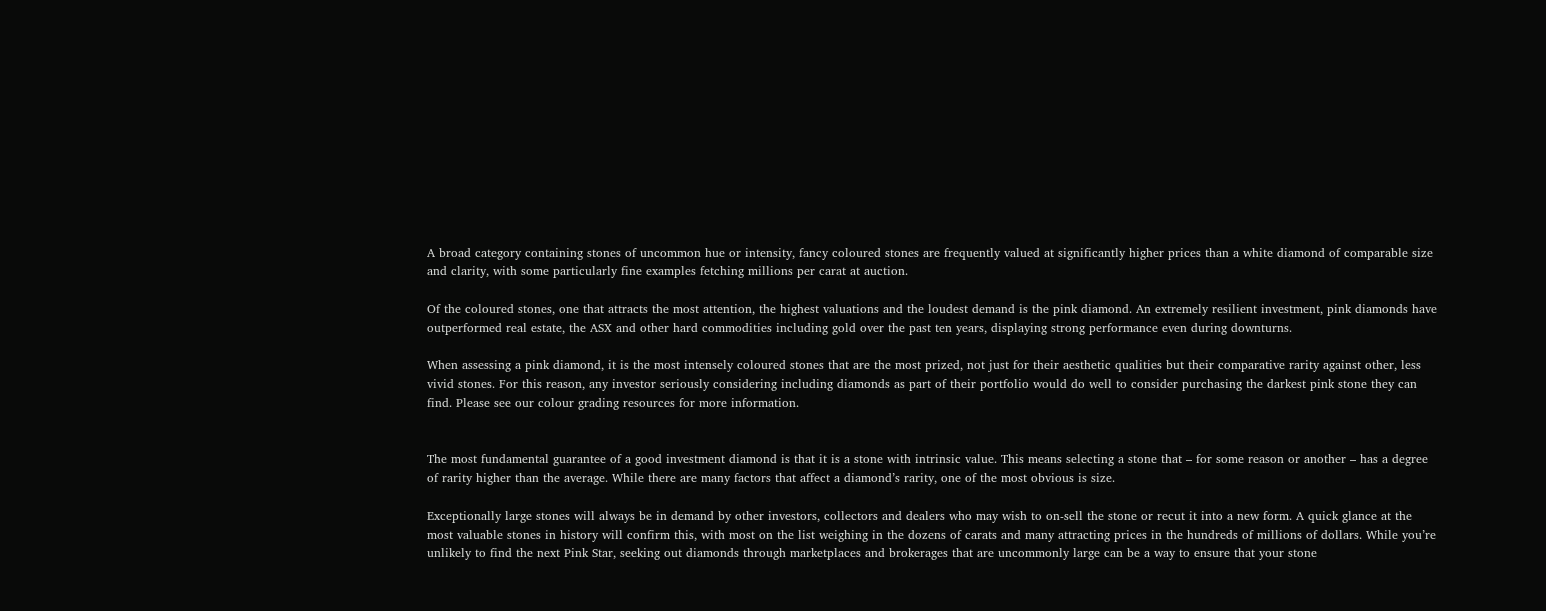A broad category containing stones of uncommon hue or intensity, fancy coloured stones are frequently valued at significantly higher prices than a white diamond of comparable size and clarity, with some particularly fine examples fetching millions per carat at auction.

Of the coloured stones, one that attracts the most attention, the highest valuations and the loudest demand is the pink diamond. An extremely resilient investment, pink diamonds have outperformed real estate, the ASX and other hard commodities including gold over the past ten years, displaying strong performance even during downturns.

When assessing a pink diamond, it is the most intensely coloured stones that are the most prized, not just for their aesthetic qualities but their comparative rarity against other, less vivid stones. For this reason, any investor seriously considering including diamonds as part of their portfolio would do well to consider purchasing the darkest pink stone they can find. Please see our colour grading resources for more information.


The most fundamental guarantee of a good investment diamond is that it is a stone with intrinsic value. This means selecting a stone that – for some reason or another – has a degree of rarity higher than the average. While there are many factors that affect a diamond’s rarity, one of the most obvious is size.

Exceptionally large stones will always be in demand by other investors, collectors and dealers who may wish to on-sell the stone or recut it into a new form. A quick glance at the most valuable stones in history will confirm this, with most on the list weighing in the dozens of carats and many attracting prices in the hundreds of millions of dollars. While you’re unlikely to find the next Pink Star, seeking out diamonds through marketplaces and brokerages that are uncommonly large can be a way to ensure that your stone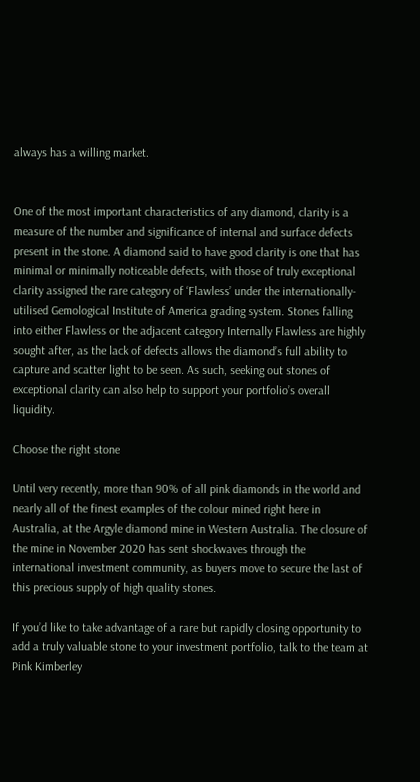always has a willing market.


One of the most important characteristics of any diamond, clarity is a measure of the number and significance of internal and surface defects present in the stone. A diamond said to have good clarity is one that has minimal or minimally noticeable defects, with those of truly exceptional clarity assigned the rare category of ‘Flawless’ under the internationally-utilised Gemological Institute of America grading system. Stones falling into either Flawless or the adjacent category Internally Flawless are highly sought after, as the lack of defects allows the diamond’s full ability to capture and scatter light to be seen. As such, seeking out stones of exceptional clarity can also help to support your portfolio’s overall liquidity.

Choose the right stone

Until very recently, more than 90% of all pink diamonds in the world and nearly all of the finest examples of the colour mined right here in Australia, at the Argyle diamond mine in Western Australia. The closure of the mine in November 2020 has sent shockwaves through the international investment community, as buyers move to secure the last of this precious supply of high quality stones.

If you’d like to take advantage of a rare but rapidly closing opportunity to add a truly valuable stone to your investment portfolio, talk to the team at Pink Kimberley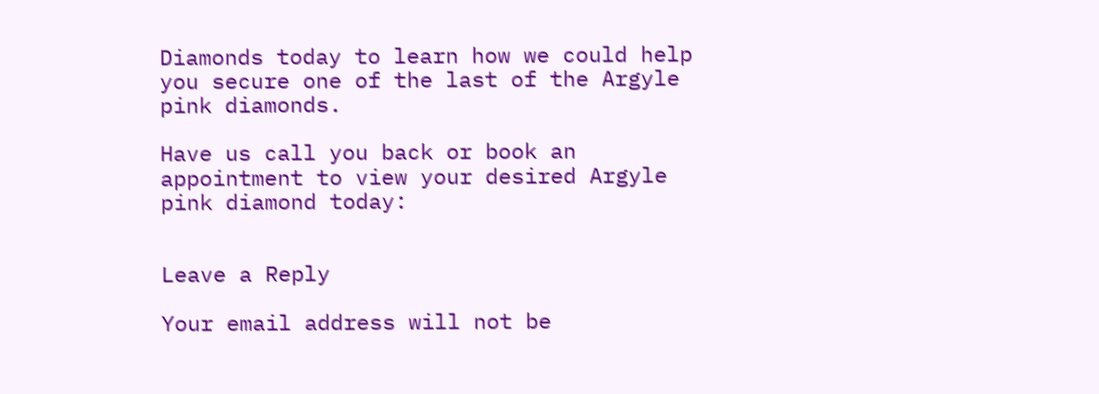Diamonds today to learn how we could help you secure one of the last of the Argyle pink diamonds.

Have us call you back or book an appointment to view your desired Argyle pink diamond today:


Leave a Reply

Your email address will not be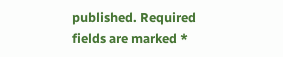published. Required fields are marked *